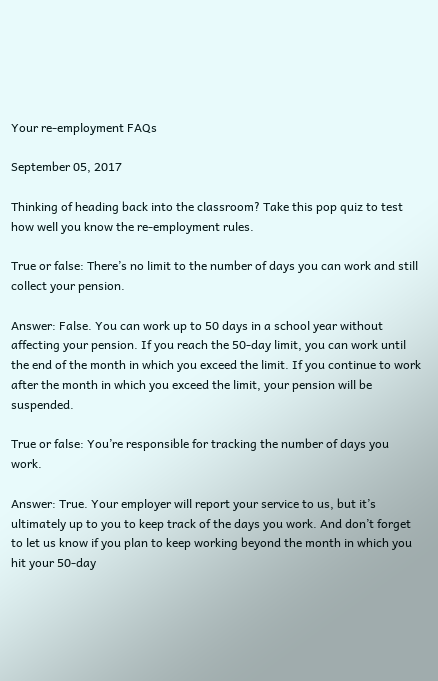Your re-employment FAQs

September 05, 2017

Thinking of heading back into the classroom? Take this pop quiz to test how well you know the re-employment rules.

True or false: There’s no limit to the number of days you can work and still collect your pension.

Answer: False. You can work up to 50 days in a school year without affecting your pension. If you reach the 50-day limit, you can work until the end of the month in which you exceed the limit. If you continue to work after the month in which you exceed the limit, your pension will be suspended.

True or false: You’re responsible for tracking the number of days you work.

Answer: True. Your employer will report your service to us, but it’s ultimately up to you to keep track of the days you work. And don’t forget to let us know if you plan to keep working beyond the month in which you hit your 50-day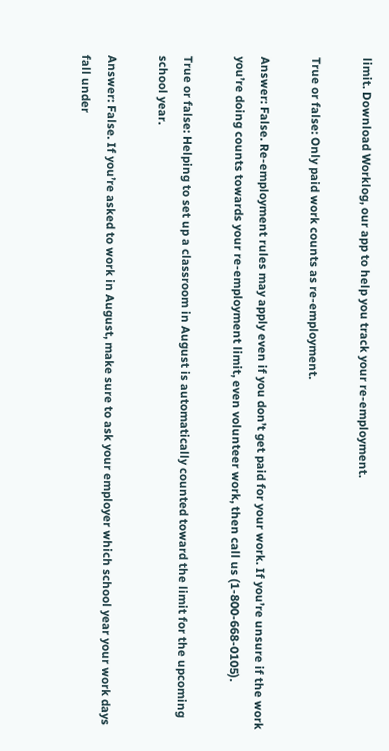limit. Download Worklog, our app to help you track your re-employment.

True or false: Only paid work counts as re-employment.

Answer: False. Re-employment rules may apply even if you don’t get paid for your work. If you’re unsure if the work you’re doing counts towards your re-employment limit, even volunteer work, then call us (1-800-668-0105).

True or false: Helping to set up a classroom in August is automatically counted toward the limit for the upcoming school year.

Answer: False. If you’re asked to work in August, make sure to ask your employer which school year your work days fall under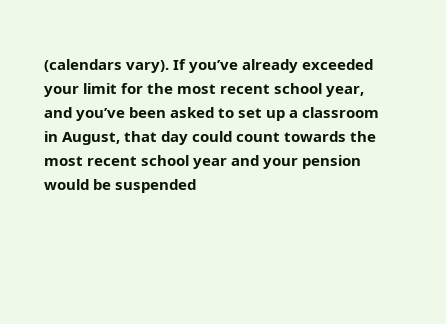(calendars vary). If you’ve already exceeded your limit for the most recent school year, and you’ve been asked to set up a classroom in August, that day could count towards the most recent school year and your pension would be suspended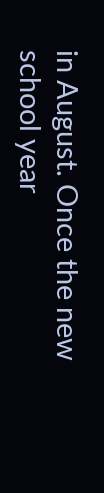in August. Once the new school year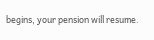begins, your pension will resume.